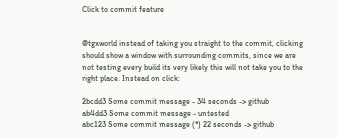Click to commit feature


@tgxworld instead of taking you straight to the commit, clicking should show a window with surrounding commits, since we are not testing every build its very likely this will not take you to the right place. Instead on click:

2bcdd3 Some commit message - 34 seconds -> github
ab4dd3 Some commit message - untested
abc123 Some commit message (*) 22 seconds -> github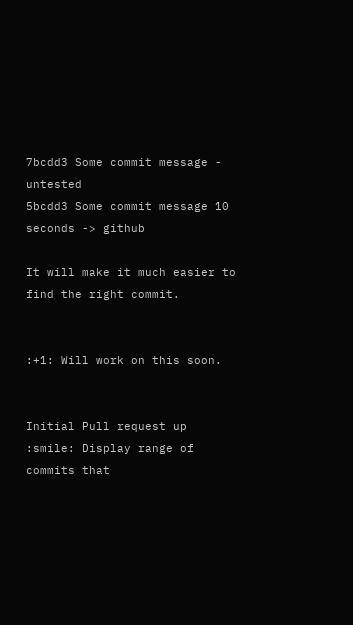7bcdd3 Some commit message - untested
5bcdd3 Some commit message 10 seconds -> github

It will make it much easier to find the right commit.


:+1: Will work on this soon.


Initial Pull request up :smile: Display range of commits that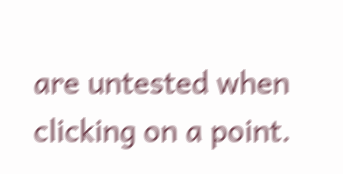are untested when clicking on a point.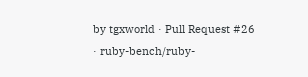by tgxworld · Pull Request #26 · ruby-bench/ruby-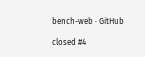bench-web · GitHub

closed #4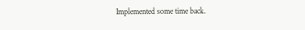Implemented some time back.